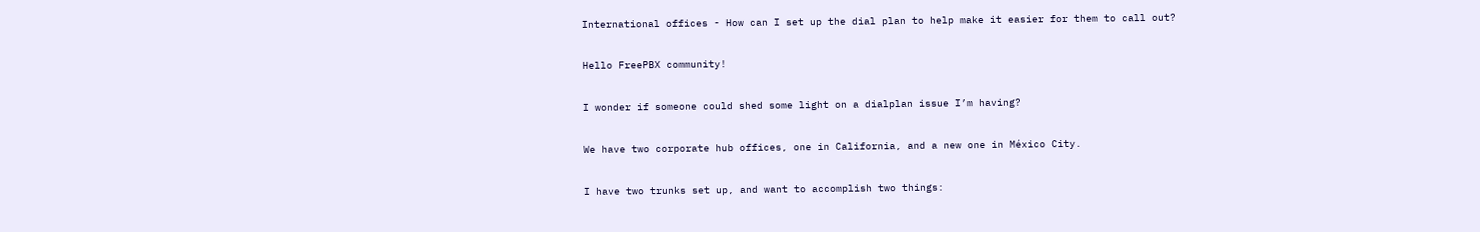International offices - How can I set up the dial plan to help make it easier for them to call out?

Hello FreePBX community!

I wonder if someone could shed some light on a dialplan issue I’m having?

We have two corporate hub offices, one in California, and a new one in México City.

I have two trunks set up, and want to accomplish two things: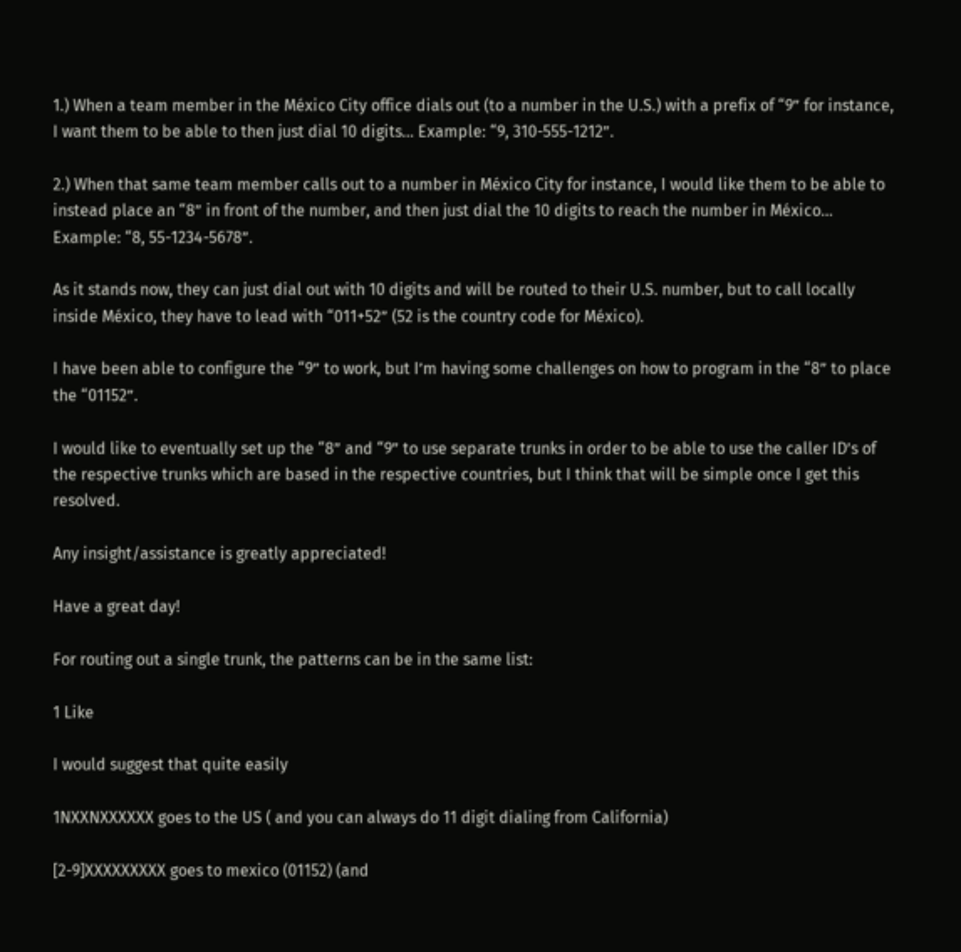1.) When a team member in the México City office dials out (to a number in the U.S.) with a prefix of “9” for instance, I want them to be able to then just dial 10 digits… Example: “9, 310-555-1212”.

2.) When that same team member calls out to a number in México City for instance, I would like them to be able to instead place an “8” in front of the number, and then just dial the 10 digits to reach the number in México… Example: “8, 55-1234-5678”.

As it stands now, they can just dial out with 10 digits and will be routed to their U.S. number, but to call locally inside México, they have to lead with “011+52” (52 is the country code for México).

I have been able to configure the “9” to work, but I’m having some challenges on how to program in the “8” to place the “01152”.

I would like to eventually set up the “8” and “9” to use separate trunks in order to be able to use the caller ID’s of the respective trunks which are based in the respective countries, but I think that will be simple once I get this resolved.

Any insight/assistance is greatly appreciated!

Have a great day!

For routing out a single trunk, the patterns can be in the same list:

1 Like

I would suggest that quite easily

1NXXNXXXXXX goes to the US ( and you can always do 11 digit dialing from California)

[2-9]XXXXXXXXX goes to mexico (01152) (and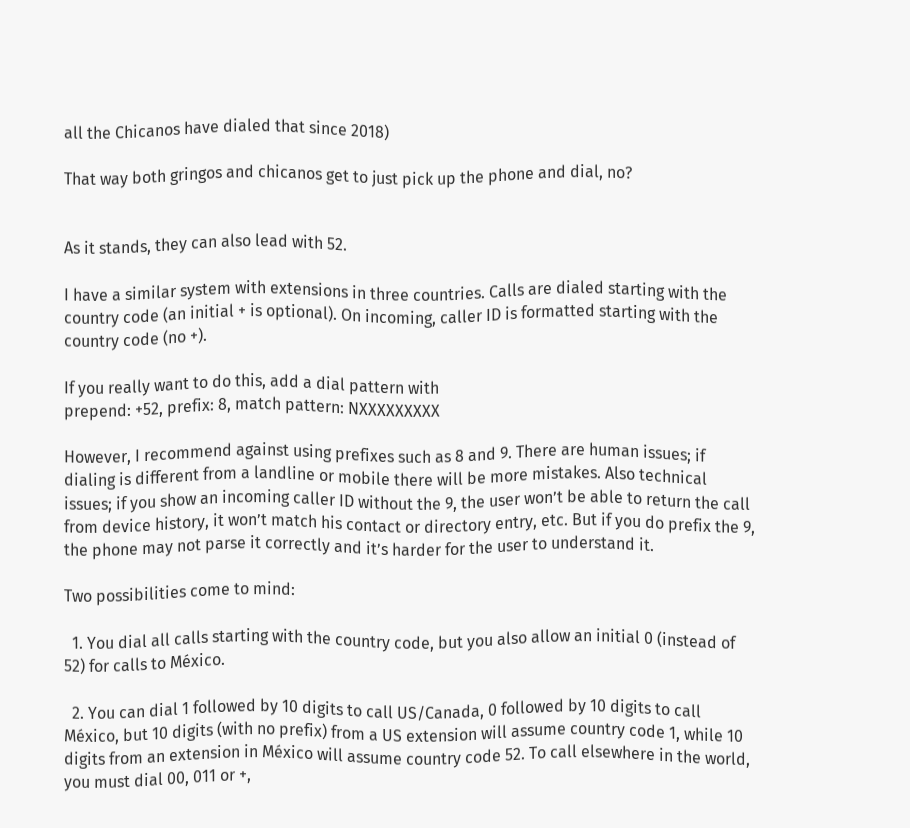all the Chicanos have dialed that since 2018)

That way both gringos and chicanos get to just pick up the phone and dial, no?


As it stands, they can also lead with 52.

I have a similar system with extensions in three countries. Calls are dialed starting with the country code (an initial + is optional). On incoming, caller ID is formatted starting with the country code (no +).

If you really want to do this, add a dial pattern with
prepend: +52, prefix: 8, match pattern: NXXXXXXXXX

However, I recommend against using prefixes such as 8 and 9. There are human issues; if dialing is different from a landline or mobile there will be more mistakes. Also technical issues; if you show an incoming caller ID without the 9, the user won’t be able to return the call from device history, it won’t match his contact or directory entry, etc. But if you do prefix the 9, the phone may not parse it correctly and it’s harder for the user to understand it.

Two possibilities come to mind:

  1. You dial all calls starting with the country code, but you also allow an initial 0 (instead of 52) for calls to México.

  2. You can dial 1 followed by 10 digits to call US/Canada, 0 followed by 10 digits to call México, but 10 digits (with no prefix) from a US extension will assume country code 1, while 10 digits from an extension in México will assume country code 52. To call elsewhere in the world, you must dial 00, 011 or +,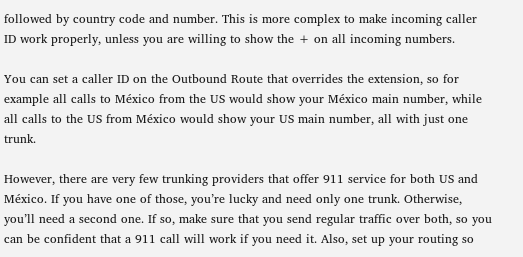followed by country code and number. This is more complex to make incoming caller ID work properly, unless you are willing to show the + on all incoming numbers.

You can set a caller ID on the Outbound Route that overrides the extension, so for example all calls to México from the US would show your México main number, while all calls to the US from México would show your US main number, all with just one trunk.

However, there are very few trunking providers that offer 911 service for both US and México. If you have one of those, you’re lucky and need only one trunk. Otherwise, you’ll need a second one. If so, make sure that you send regular traffic over both, so you can be confident that a 911 call will work if you need it. Also, set up your routing so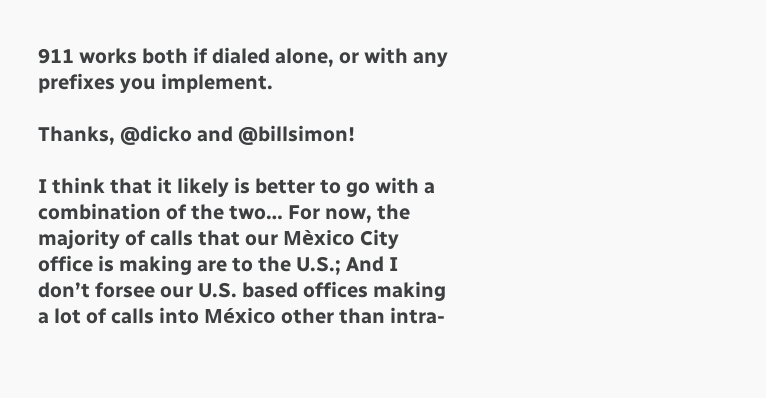911 works both if dialed alone, or with any prefixes you implement.

Thanks, @dicko and @billsimon!

I think that it likely is better to go with a combination of the two… For now, the majority of calls that our Mèxico City office is making are to the U.S.; And I don’t forsee our U.S. based offices making a lot of calls into México other than intra-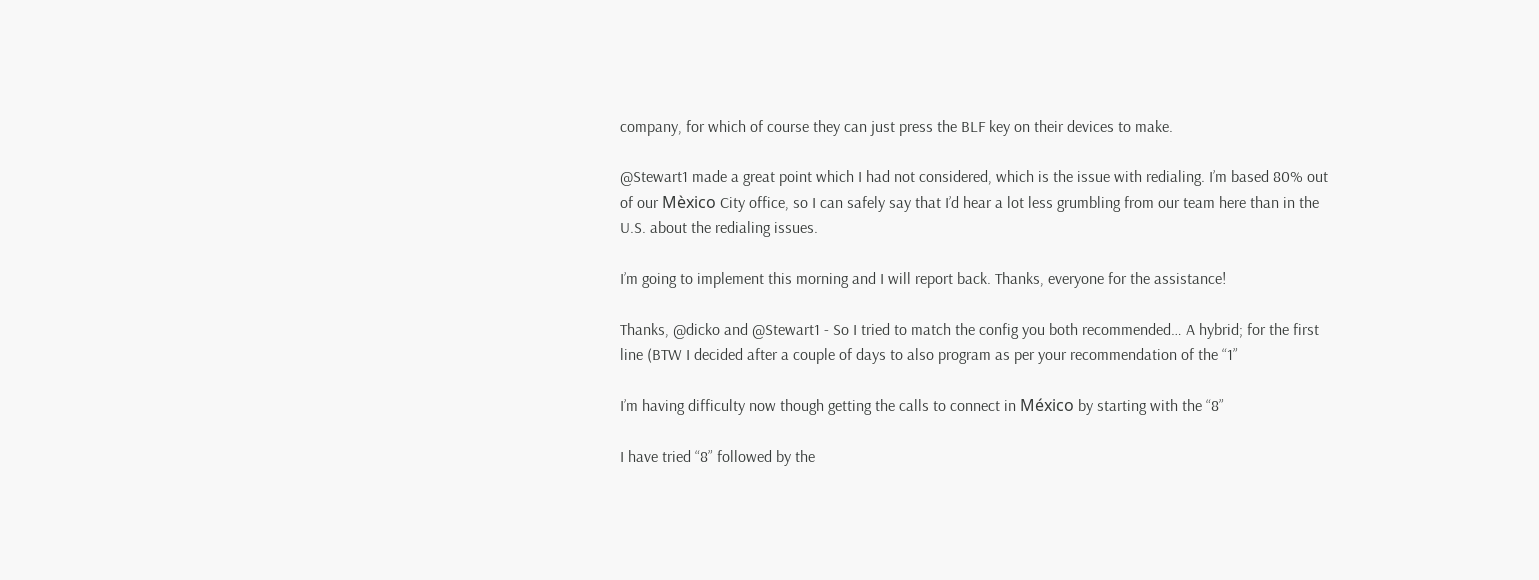company, for which of course they can just press the BLF key on their devices to make.

@Stewart1 made a great point which I had not considered, which is the issue with redialing. I’m based 80% out of our Mèxico City office, so I can safely say that I’d hear a lot less grumbling from our team here than in the U.S. about the redialing issues.

I’m going to implement this morning and I will report back. Thanks, everyone for the assistance!

Thanks, @dicko and @Stewart1 - So I tried to match the config you both recommended… A hybrid; for the first line (BTW I decided after a couple of days to also program as per your recommendation of the “1”

I’m having difficulty now though getting the calls to connect in México by starting with the “8”

I have tried “8” followed by the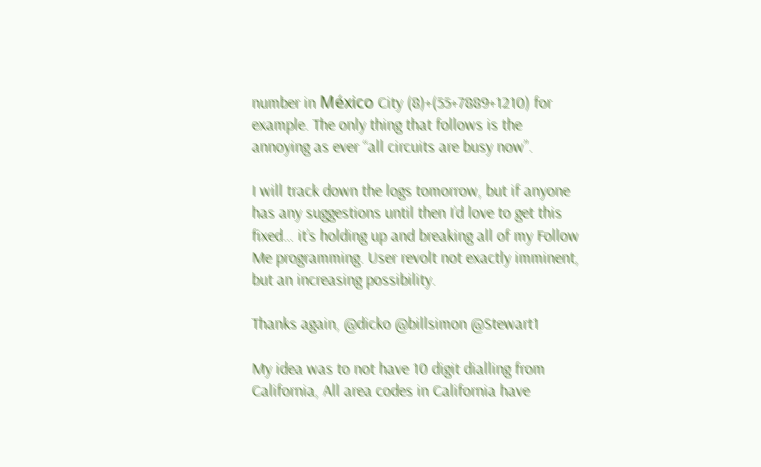number in México City (8)+(55+7889+1210) for example. The only thing that follows is the annoying as ever “all circuits are busy now”.

I will track down the logs tomorrow, but if anyone has any suggestions until then I’d love to get this fixed… it’s holding up and breaking all of my Follow Me programming. User revolt not exactly imminent, but an increasing possibility.

Thanks again, @dicko @billsimon @Stewart1

My idea was to not have 10 digit dialling from California, All area codes in California have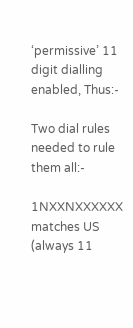‘permissive’ 11 digit dialling enabled, Thus:-

Two dial rules needed to rule them all:-

1NXXNXXXXXX matches US (always 11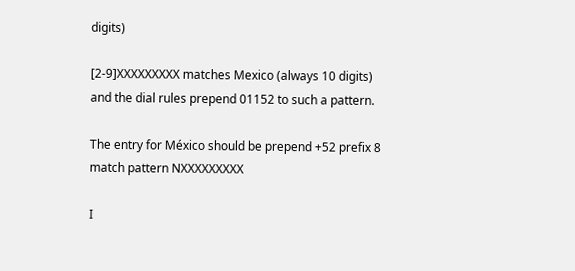digits)

[2-9]XXXXXXXXX matches Mexico (always 10 digits) and the dial rules prepend 01152 to such a pattern.

The entry for México should be prepend +52 prefix 8 match pattern NXXXXXXXXX

I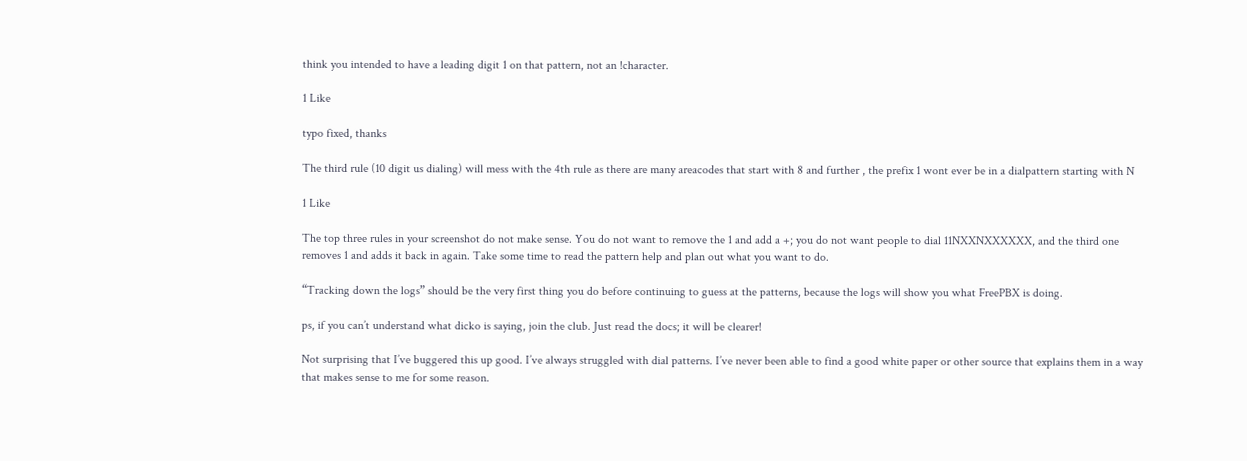think you intended to have a leading digit 1 on that pattern, not an !character.

1 Like

typo fixed, thanks

The third rule (10 digit us dialing) will mess with the 4th rule as there are many areacodes that start with 8 and further , the prefix 1 wont ever be in a dialpattern starting with N

1 Like

The top three rules in your screenshot do not make sense. You do not want to remove the 1 and add a +; you do not want people to dial 11NXXNXXXXXX, and the third one removes 1 and adds it back in again. Take some time to read the pattern help and plan out what you want to do.

“Tracking down the logs” should be the very first thing you do before continuing to guess at the patterns, because the logs will show you what FreePBX is doing.

ps, if you can’t understand what dicko is saying, join the club. Just read the docs; it will be clearer!

Not surprising that I’ve buggered this up good. I’ve always struggled with dial patterns. I’ve never been able to find a good white paper or other source that explains them in a way that makes sense to me for some reason.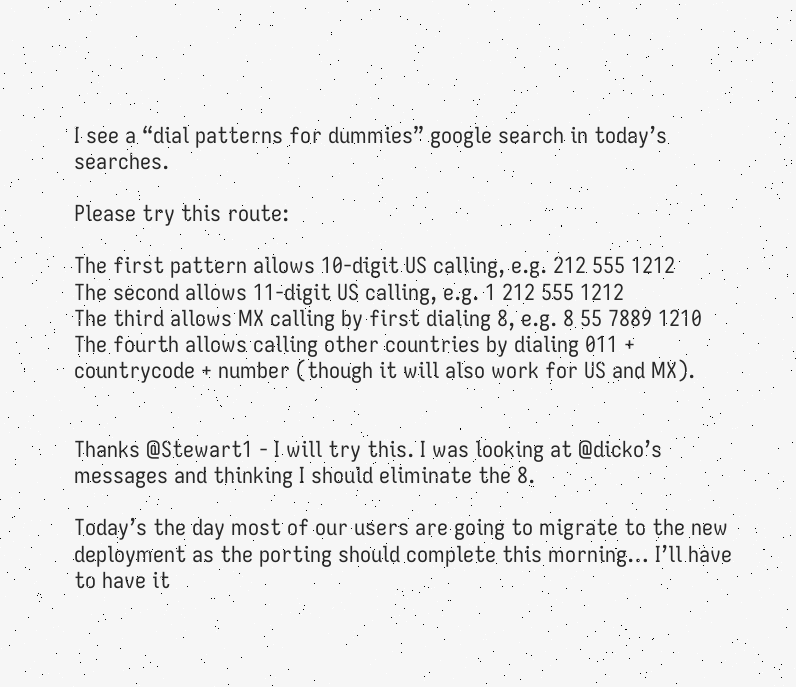I see a “dial patterns for dummies” google search in today’s searches.

Please try this route:

The first pattern allows 10-digit US calling, e.g. 212 555 1212
The second allows 11-digit US calling, e.g. 1 212 555 1212
The third allows MX calling by first dialing 8, e.g. 8 55 7889 1210
The fourth allows calling other countries by dialing 011 + countrycode + number (though it will also work for US and MX).


Thanks @Stewart1 - I will try this. I was looking at @dicko’s messages and thinking I should eliminate the 8.

Today’s the day most of our users are going to migrate to the new deployment as the porting should complete this morning… I’ll have to have it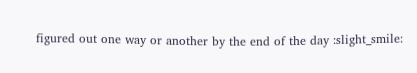figured out one way or another by the end of the day :slight_smile: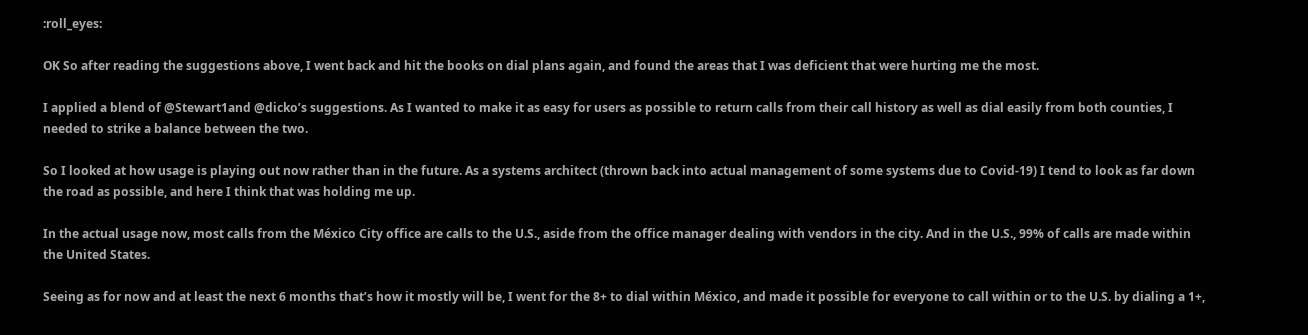:roll_eyes:

OK So after reading the suggestions above, I went back and hit the books on dial plans again, and found the areas that I was deficient that were hurting me the most.

I applied a blend of @Stewart1and @dicko’s suggestions. As I wanted to make it as easy for users as possible to return calls from their call history as well as dial easily from both counties, I needed to strike a balance between the two.

So I looked at how usage is playing out now rather than in the future. As a systems architect (thrown back into actual management of some systems due to Covid-19) I tend to look as far down the road as possible, and here I think that was holding me up.

In the actual usage now, most calls from the México City office are calls to the U.S., aside from the office manager dealing with vendors in the city. And in the U.S., 99% of calls are made within the United States.

Seeing as for now and at least the next 6 months that’s how it mostly will be, I went for the 8+ to dial within México, and made it possible for everyone to call within or to the U.S. by dialing a 1+,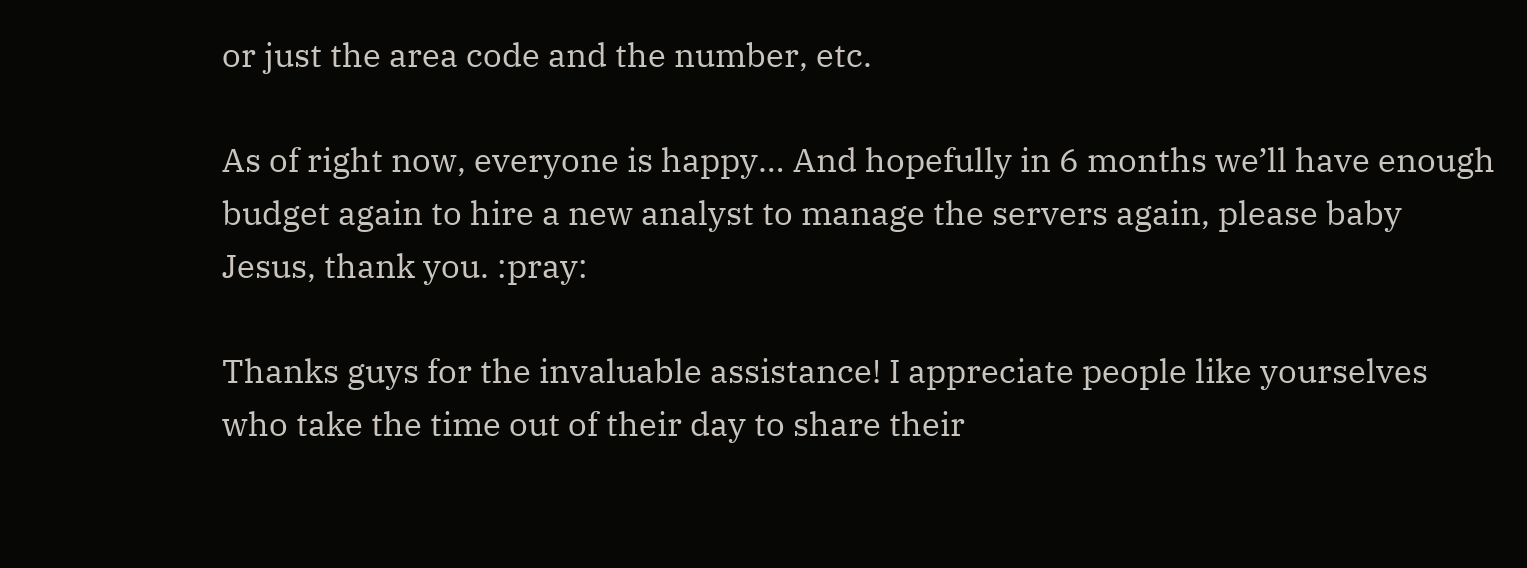or just the area code and the number, etc.

As of right now, everyone is happy… And hopefully in 6 months we’ll have enough budget again to hire a new analyst to manage the servers again, please baby Jesus, thank you. :pray:

Thanks guys for the invaluable assistance! I appreciate people like yourselves who take the time out of their day to share their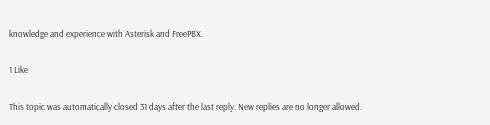knowledge and experience with Asterisk and FreePBX.

1 Like

This topic was automatically closed 31 days after the last reply. New replies are no longer allowed.